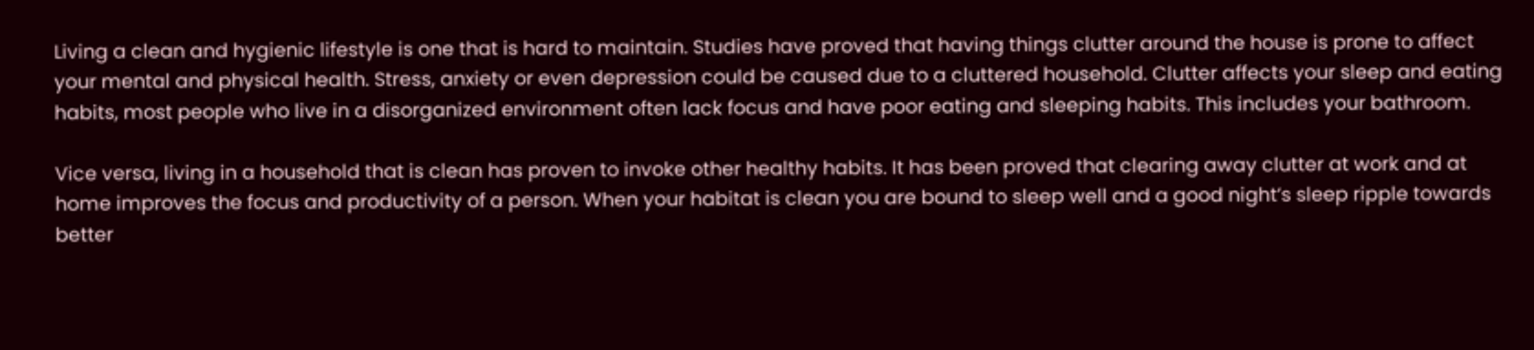Living a clean and hygienic lifestyle is one that is hard to maintain. Studies have proved that having things clutter around the house is prone to affect your mental and physical health. Stress, anxiety or even depression could be caused due to a cluttered household. Clutter affects your sleep and eating habits, most people who live in a disorganized environment often lack focus and have poor eating and sleeping habits. This includes your bathroom.

Vice versa, living in a household that is clean has proven to invoke other healthy habits. It has been proved that clearing away clutter at work and at home improves the focus and productivity of a person. When your habitat is clean you are bound to sleep well and a good night’s sleep ripple towards better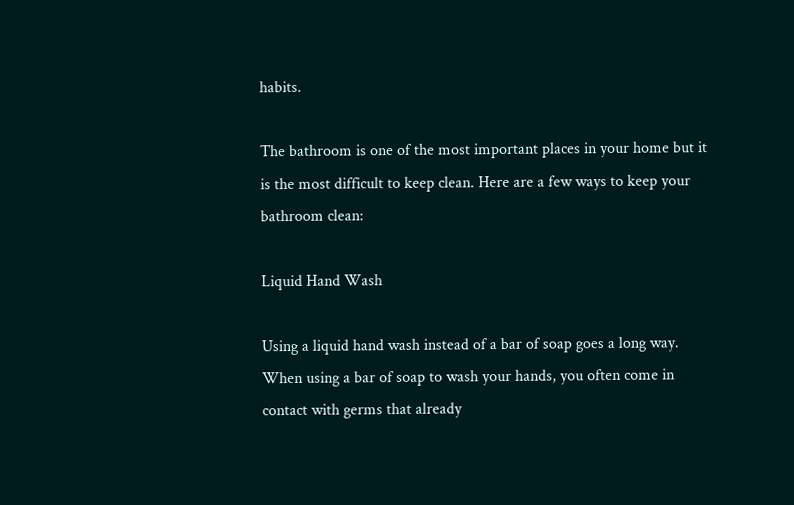habits.

The bathroom is one of the most important places in your home but it is the most difficult to keep clean. Here are a few ways to keep your bathroom clean:

Liquid Hand Wash

Using a liquid hand wash instead of a bar of soap goes a long way. When using a bar of soap to wash your hands, you often come in contact with germs that already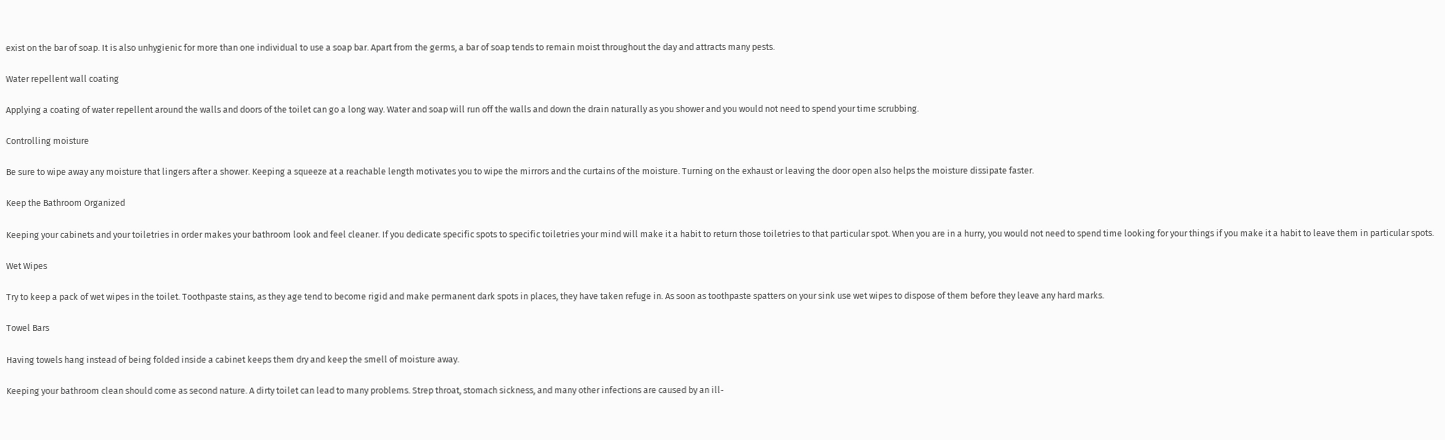exist on the bar of soap. It is also unhygienic for more than one individual to use a soap bar. Apart from the germs, a bar of soap tends to remain moist throughout the day and attracts many pests.

Water repellent wall coating

Applying a coating of water repellent around the walls and doors of the toilet can go a long way. Water and soap will run off the walls and down the drain naturally as you shower and you would not need to spend your time scrubbing.

Controlling moisture

Be sure to wipe away any moisture that lingers after a shower. Keeping a squeeze at a reachable length motivates you to wipe the mirrors and the curtains of the moisture. Turning on the exhaust or leaving the door open also helps the moisture dissipate faster.

Keep the Bathroom Organized

Keeping your cabinets and your toiletries in order makes your bathroom look and feel cleaner. If you dedicate specific spots to specific toiletries your mind will make it a habit to return those toiletries to that particular spot. When you are in a hurry, you would not need to spend time looking for your things if you make it a habit to leave them in particular spots.

Wet Wipes

Try to keep a pack of wet wipes in the toilet. Toothpaste stains, as they age tend to become rigid and make permanent dark spots in places, they have taken refuge in. As soon as toothpaste spatters on your sink use wet wipes to dispose of them before they leave any hard marks.

Towel Bars

Having towels hang instead of being folded inside a cabinet keeps them dry and keep the smell of moisture away.

Keeping your bathroom clean should come as second nature. A dirty toilet can lead to many problems. Strep throat, stomach sickness, and many other infections are caused by an ill-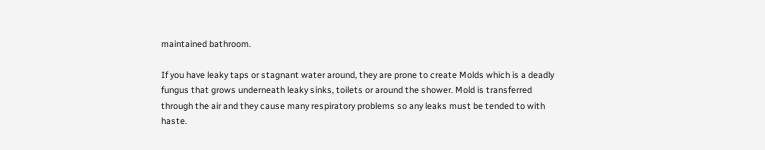maintained bathroom.

If you have leaky taps or stagnant water around, they are prone to create Molds which is a deadly fungus that grows underneath leaky sinks, toilets or around the shower. Mold is transferred through the air and they cause many respiratory problems so any leaks must be tended to with haste.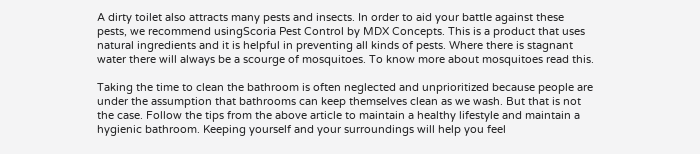A dirty toilet also attracts many pests and insects. In order to aid your battle against these pests, we recommend usingScoria Pest Control by MDX Concepts. This is a product that uses natural ingredients and it is helpful in preventing all kinds of pests. Where there is stagnant water there will always be a scourge of mosquitoes. To know more about mosquitoes read this.

Taking the time to clean the bathroom is often neglected and unprioritized because people are under the assumption that bathrooms can keep themselves clean as we wash. But that is not the case. Follow the tips from the above article to maintain a healthy lifestyle and maintain a hygienic bathroom. Keeping yourself and your surroundings will help you feel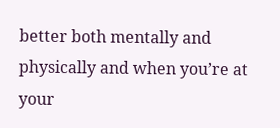better both mentally and physically and when you’re at your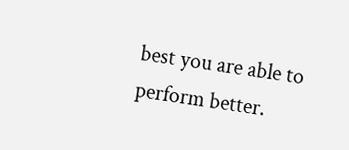best you are able to perform better.